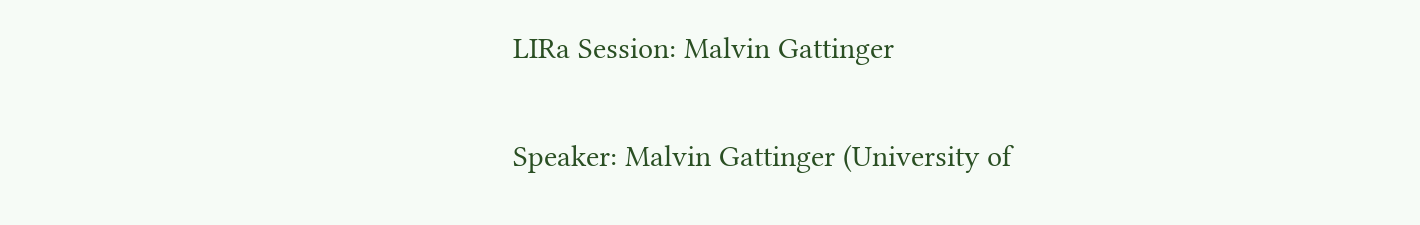LIRa Session: Malvin Gattinger

Speaker: Malvin Gattinger (University of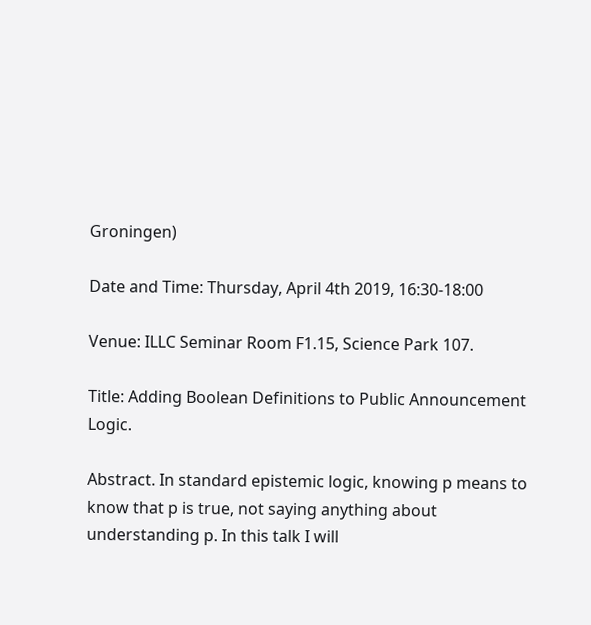Groningen)

Date and Time: Thursday, April 4th 2019, 16:30-18:00

Venue: ILLC Seminar Room F1.15, Science Park 107.

Title: Adding Boolean Definitions to Public Announcement Logic.

Abstract. In standard epistemic logic, knowing p means to know that p is true, not saying anything about understanding p. In this talk I will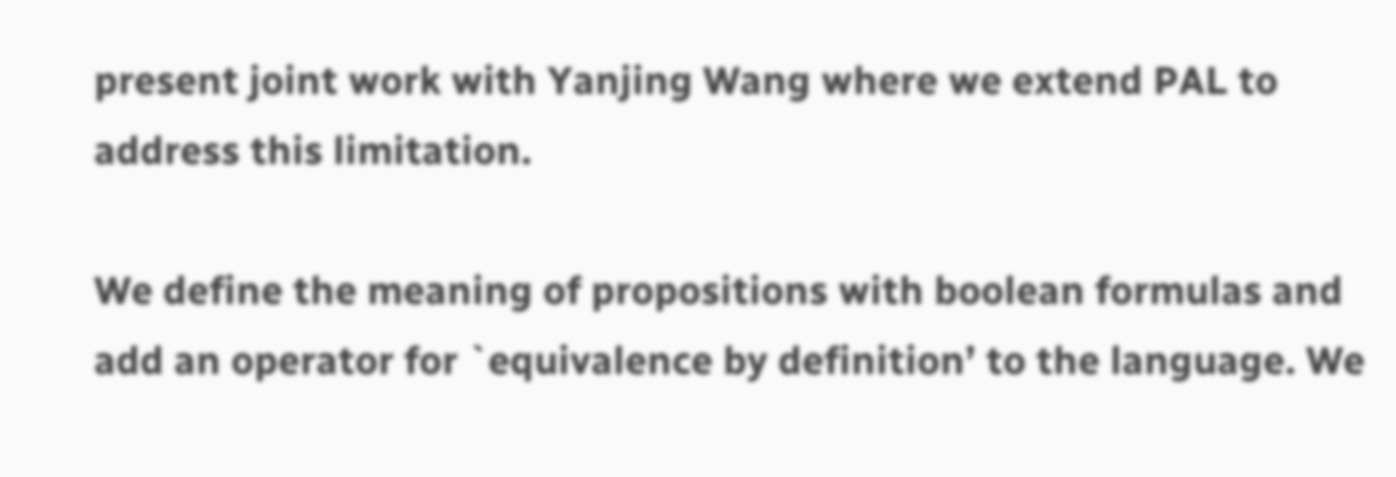present joint work with Yanjing Wang where we extend PAL to address this limitation.

We define the meaning of propositions with boolean formulas and add an operator for `equivalence by definition’ to the language. We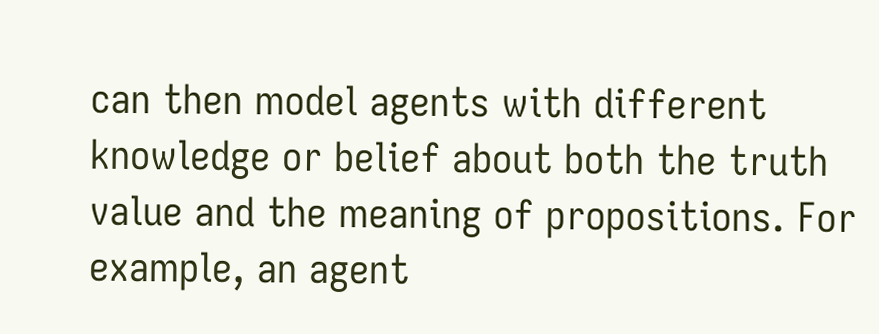can then model agents with different knowledge or belief about both the truth value and the meaning of propositions. For example, an agent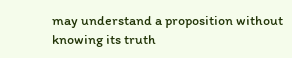may understand a proposition without knowing its truth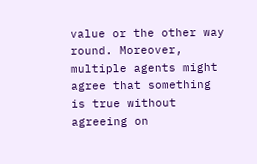value or the other way round. Moreover, multiple agents might agree that something is true without agreeing on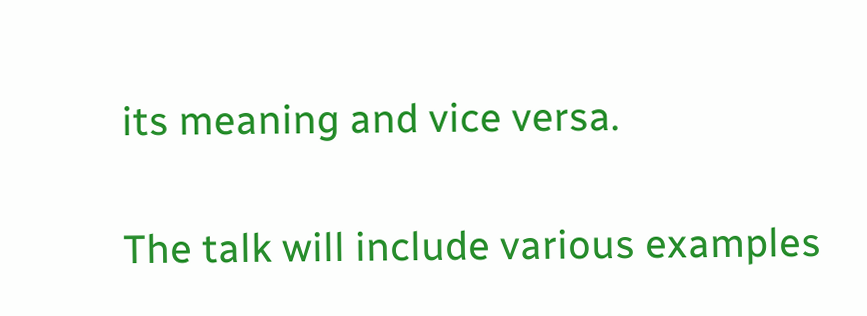its meaning and vice versa.

The talk will include various examples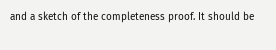and a sketch of the completeness proof. It should be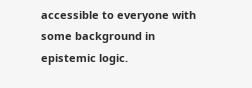accessible to everyone with some background in epistemic logic.